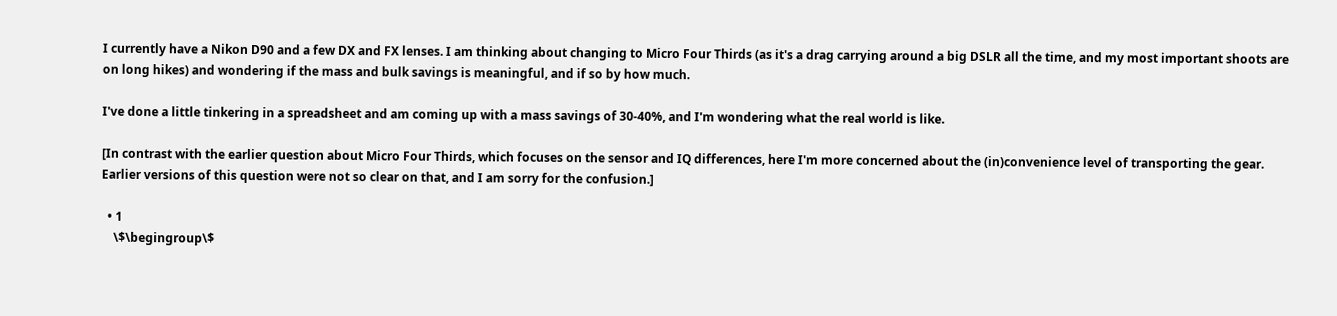I currently have a Nikon D90 and a few DX and FX lenses. I am thinking about changing to Micro Four Thirds (as it's a drag carrying around a big DSLR all the time, and my most important shoots are on long hikes) and wondering if the mass and bulk savings is meaningful, and if so by how much.

I've done a little tinkering in a spreadsheet and am coming up with a mass savings of 30-40%, and I'm wondering what the real world is like.

[In contrast with the earlier question about Micro Four Thirds, which focuses on the sensor and IQ differences, here I'm more concerned about the (in)convenience level of transporting the gear. Earlier versions of this question were not so clear on that, and I am sorry for the confusion.]

  • 1
    \$\begingroup\$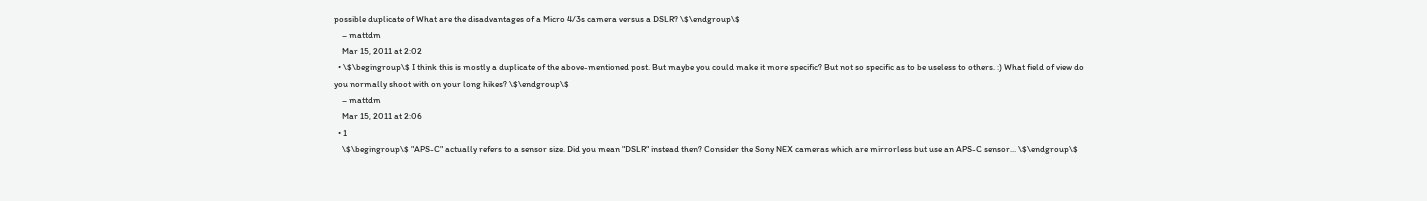possible duplicate of What are the disadvantages of a Micro 4/3s camera versus a DSLR? \$\endgroup\$
    – mattdm
    Mar 15, 2011 at 2:02
  • \$\begingroup\$ I think this is mostly a duplicate of the above-mentioned post. But maybe you could make it more specific? But not so specific as to be useless to others. :) What field of view do you normally shoot with on your long hikes? \$\endgroup\$
    – mattdm
    Mar 15, 2011 at 2:06
  • 1
    \$\begingroup\$ "APS-C" actually refers to a sensor size. Did you mean "DSLR" instead then? Consider the Sony NEX cameras which are mirrorless but use an APS-C sensor... \$\endgroup\$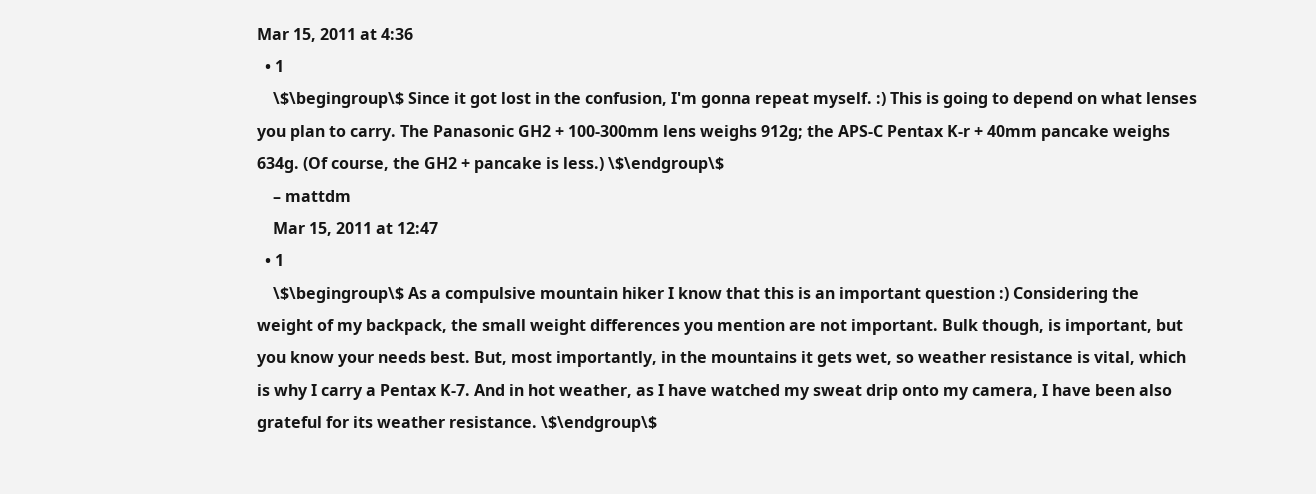Mar 15, 2011 at 4:36
  • 1
    \$\begingroup\$ Since it got lost in the confusion, I'm gonna repeat myself. :) This is going to depend on what lenses you plan to carry. The Panasonic GH2 + 100-300mm lens weighs 912g; the APS-C Pentax K-r + 40mm pancake weighs 634g. (Of course, the GH2 + pancake is less.) \$\endgroup\$
    – mattdm
    Mar 15, 2011 at 12:47
  • 1
    \$\begingroup\$ As a compulsive mountain hiker I know that this is an important question :) Considering the weight of my backpack, the small weight differences you mention are not important. Bulk though, is important, but you know your needs best. But, most importantly, in the mountains it gets wet, so weather resistance is vital, which is why I carry a Pentax K-7. And in hot weather, as I have watched my sweat drip onto my camera, I have been also grateful for its weather resistance. \$\endgroup\$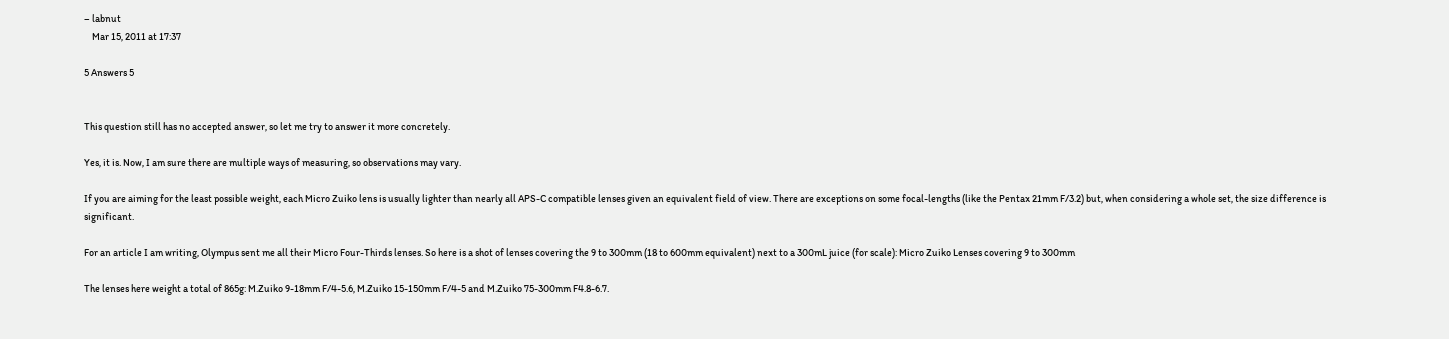– labnut
    Mar 15, 2011 at 17:37

5 Answers 5


This question still has no accepted answer, so let me try to answer it more concretely.

Yes, it is. Now, I am sure there are multiple ways of measuring, so observations may vary.

If you are aiming for the least possible weight, each Micro Zuiko lens is usually lighter than nearly all APS-C compatible lenses given an equivalent field of view. There are exceptions on some focal-lengths (like the Pentax 21mm F/3.2) but, when considering a whole set, the size difference is significant.

For an article I am writing, Olympus sent me all their Micro Four-Thirds lenses. So here is a shot of lenses covering the 9 to 300mm (18 to 600mm equivalent) next to a 300mL juice (for scale): Micro Zuiko Lenses covering 9 to 300mm

The lenses here weight a total of 865g: M.Zuiko 9-18mm F/4-5.6, M.Zuiko 15-150mm F/4-5 and M.Zuiko 75-300mm F4.8-6.7.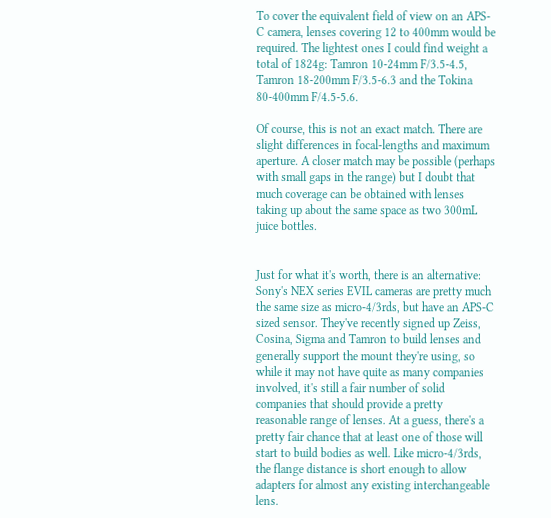To cover the equivalent field of view on an APS-C camera, lenses covering 12 to 400mm would be required. The lightest ones I could find weight a total of 1824g: Tamron 10-24mm F/3.5-4.5, Tamron 18-200mm F/3.5-6.3 and the Tokina 80-400mm F/4.5-5.6.

Of course, this is not an exact match. There are slight differences in focal-lengths and maximum aperture. A closer match may be possible (perhaps with small gaps in the range) but I doubt that much coverage can be obtained with lenses taking up about the same space as two 300mL juice bottles.


Just for what it's worth, there is an alternative: Sony's NEX series EVIL cameras are pretty much the same size as micro-4/3rds, but have an APS-C sized sensor. They've recently signed up Zeiss, Cosina, Sigma and Tamron to build lenses and generally support the mount they're using, so while it may not have quite as many companies involved, it's still a fair number of solid companies that should provide a pretty reasonable range of lenses. At a guess, there's a pretty fair chance that at least one of those will start to build bodies as well. Like micro-4/3rds, the flange distance is short enough to allow adapters for almost any existing interchangeable lens.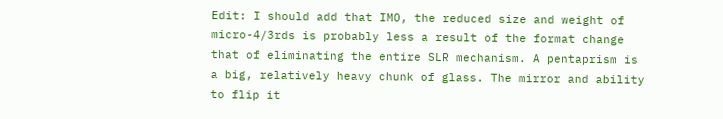Edit: I should add that IMO, the reduced size and weight of micro-4/3rds is probably less a result of the format change that of eliminating the entire SLR mechanism. A pentaprism is a big, relatively heavy chunk of glass. The mirror and ability to flip it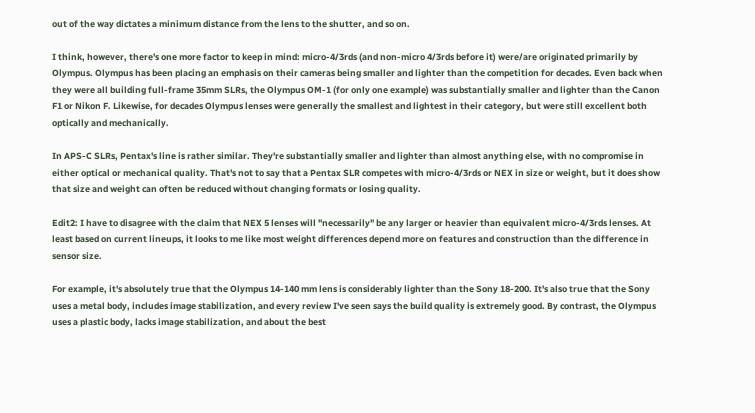out of the way dictates a minimum distance from the lens to the shutter, and so on.

I think, however, there's one more factor to keep in mind: micro-4/3rds (and non-micro 4/3rds before it) were/are originated primarily by Olympus. Olympus has been placing an emphasis on their cameras being smaller and lighter than the competition for decades. Even back when they were all building full-frame 35mm SLRs, the Olympus OM-1 (for only one example) was substantially smaller and lighter than the Canon F1 or Nikon F. Likewise, for decades Olympus lenses were generally the smallest and lightest in their category, but were still excellent both optically and mechanically.

In APS-C SLRs, Pentax's line is rather similar. They're substantially smaller and lighter than almost anything else, with no compromise in either optical or mechanical quality. That's not to say that a Pentax SLR competes with micro-4/3rds or NEX in size or weight, but it does show that size and weight can often be reduced without changing formats or losing quality.

Edit2: I have to disagree with the claim that NEX 5 lenses will "necessarily" be any larger or heavier than equivalent micro-4/3rds lenses. At least based on current lineups, it looks to me like most weight differences depend more on features and construction than the difference in sensor size.

For example, it's absolutely true that the Olympus 14-140 mm lens is considerably lighter than the Sony 18-200. It's also true that the Sony uses a metal body, includes image stabilization, and every review I've seen says the build quality is extremely good. By contrast, the Olympus uses a plastic body, lacks image stabilization, and about the best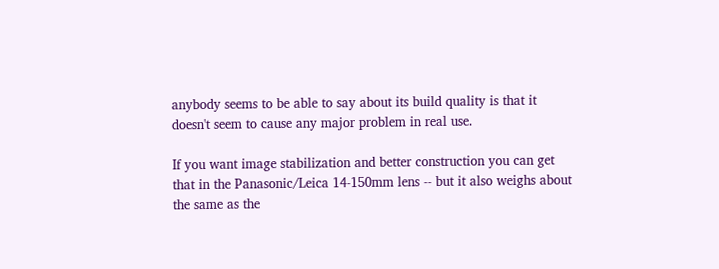anybody seems to be able to say about its build quality is that it doesn't seem to cause any major problem in real use.

If you want image stabilization and better construction you can get that in the Panasonic/Leica 14-150mm lens -- but it also weighs about the same as the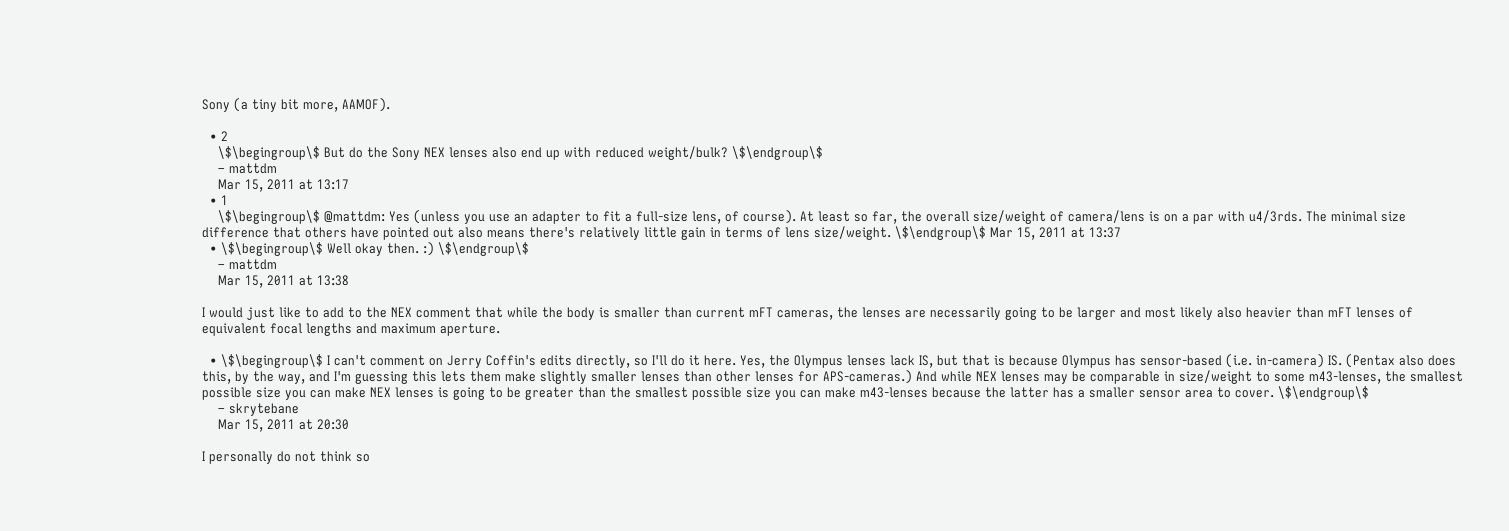Sony (a tiny bit more, AAMOF).

  • 2
    \$\begingroup\$ But do the Sony NEX lenses also end up with reduced weight/bulk? \$\endgroup\$
    – mattdm
    Mar 15, 2011 at 13:17
  • 1
    \$\begingroup\$ @mattdm: Yes (unless you use an adapter to fit a full-size lens, of course). At least so far, the overall size/weight of camera/lens is on a par with u4/3rds. The minimal size difference that others have pointed out also means there's relatively little gain in terms of lens size/weight. \$\endgroup\$ Mar 15, 2011 at 13:37
  • \$\begingroup\$ Well okay then. :) \$\endgroup\$
    – mattdm
    Mar 15, 2011 at 13:38

I would just like to add to the NEX comment that while the body is smaller than current mFT cameras, the lenses are necessarily going to be larger and most likely also heavier than mFT lenses of equivalent focal lengths and maximum aperture.

  • \$\begingroup\$ I can't comment on Jerry Coffin's edits directly, so I'll do it here. Yes, the Olympus lenses lack IS, but that is because Olympus has sensor-based (i.e. in-camera) IS. (Pentax also does this, by the way, and I'm guessing this lets them make slightly smaller lenses than other lenses for APS-cameras.) And while NEX lenses may be comparable in size/weight to some m43-lenses, the smallest possible size you can make NEX lenses is going to be greater than the smallest possible size you can make m43-lenses because the latter has a smaller sensor area to cover. \$\endgroup\$
    – skrytebane
    Mar 15, 2011 at 20:30

I personally do not think so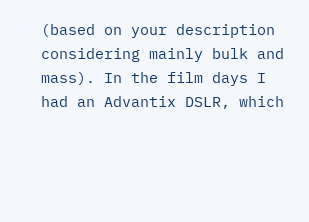(based on your description considering mainly bulk and mass). In the film days I had an Advantix DSLR, which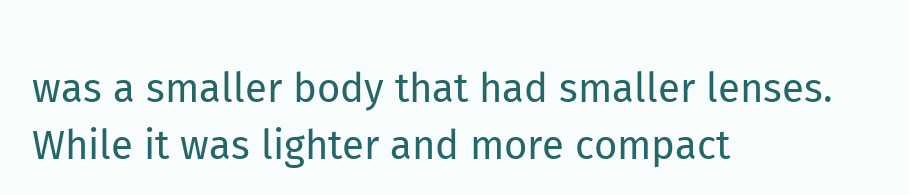was a smaller body that had smaller lenses. While it was lighter and more compact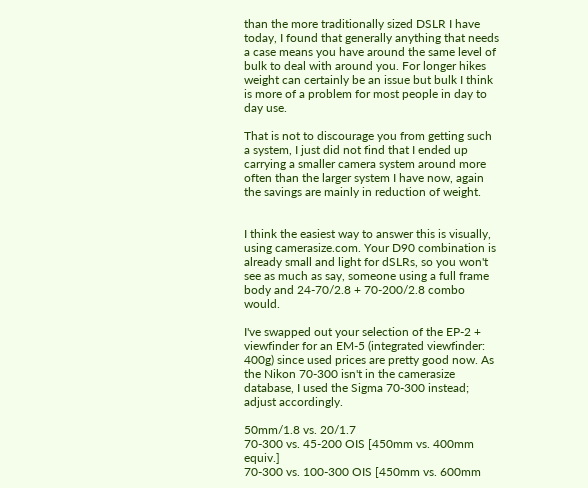than the more traditionally sized DSLR I have today, I found that generally anything that needs a case means you have around the same level of bulk to deal with around you. For longer hikes weight can certainly be an issue but bulk I think is more of a problem for most people in day to day use.

That is not to discourage you from getting such a system, I just did not find that I ended up carrying a smaller camera system around more often than the larger system I have now, again the savings are mainly in reduction of weight.


I think the easiest way to answer this is visually, using camerasize.com. Your D90 combination is already small and light for dSLRs, so you won't see as much as say, someone using a full frame body and 24-70/2.8 + 70-200/2.8 combo would.

I've swapped out your selection of the EP-2 + viewfinder for an EM-5 (integrated viewfinder: 400g) since used prices are pretty good now. As the Nikon 70-300 isn't in the camerasize database, I used the Sigma 70-300 instead; adjust accordingly.

50mm/1.8 vs. 20/1.7
70-300 vs. 45-200 OIS [450mm vs. 400mm equiv.]
70-300 vs. 100-300 OIS [450mm vs. 600mm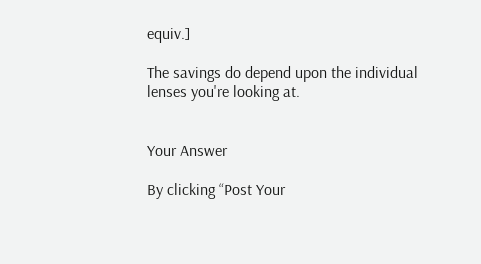equiv.]

The savings do depend upon the individual lenses you're looking at.


Your Answer

By clicking “Post Your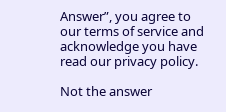Answer”, you agree to our terms of service and acknowledge you have read our privacy policy.

Not the answer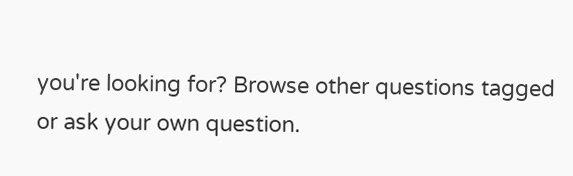you're looking for? Browse other questions tagged or ask your own question.